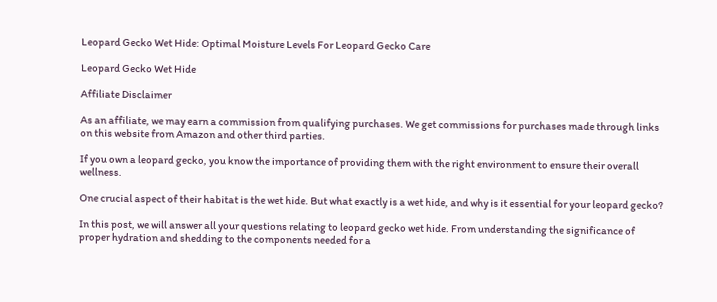Leopard Gecko Wet Hide: Optimal Moisture Levels For Leopard Gecko Care

Leopard Gecko Wet Hide

Affiliate Disclaimer

As an affiliate, we may earn a commission from qualifying purchases. We get commissions for purchases made through links on this website from Amazon and other third parties.

If you own a leopard gecko, you know the importance of providing them with the right environment to ensure their overall wellness.

One crucial aspect of their habitat is the wet hide. But what exactly is a wet hide, and why is it essential for your leopard gecko?

In this post, we will answer all your questions relating to leopard gecko wet hide. From understanding the significance of proper hydration and shedding to the components needed for a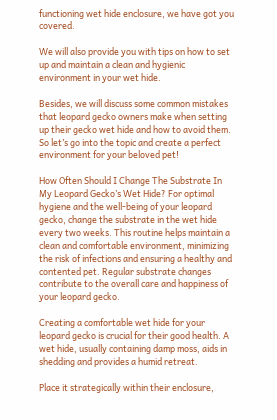functioning wet hide enclosure, we have got you covered.

We will also provide you with tips on how to set up and maintain a clean and hygienic environment in your wet hide.

Besides, we will discuss some common mistakes that leopard gecko owners make when setting up their gecko wet hide and how to avoid them. So let’s go into the topic and create a perfect environment for your beloved pet!

How Often Should I Change The Substrate In My Leopard Gecko’s Wet Hide? For optimal hygiene and the well-being of your leopard gecko, change the substrate in the wet hide every two weeks. This routine helps maintain a clean and comfortable environment, minimizing the risk of infections and ensuring a healthy and contented pet. Regular substrate changes contribute to the overall care and happiness of your leopard gecko.

Creating a comfortable wet hide for your leopard gecko is crucial for their good health. A wet hide, usually containing damp moss, aids in shedding and provides a humid retreat.

Place it strategically within their enclosure,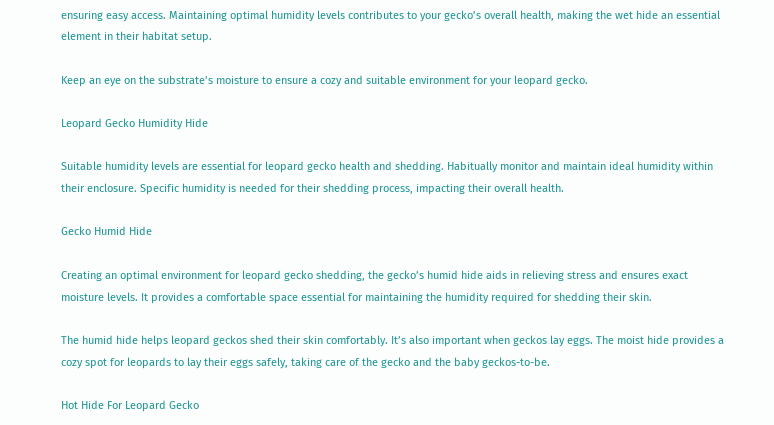ensuring easy access. Maintaining optimal humidity levels contributes to your gecko’s overall health, making the wet hide an essential element in their habitat setup.

Keep an eye on the substrate’s moisture to ensure a cozy and suitable environment for your leopard gecko.

Leopard Gecko Humidity Hide

Suitable humidity levels are essential for leopard gecko health and shedding. Habitually monitor and maintain ideal humidity within their enclosure. Specific humidity is needed for their shedding process, impacting their overall health.

Gecko Humid Hide

Creating an optimal environment for leopard gecko shedding, the gecko’s humid hide aids in relieving stress and ensures exact moisture levels. It provides a comfortable space essential for maintaining the humidity required for shedding their skin.

The humid hide helps leopard geckos shed their skin comfortably. It’s also important when geckos lay eggs. The moist hide provides a cozy spot for leopards to lay their eggs safely, taking care of the gecko and the baby geckos-to-be.

Hot Hide For Leopard Gecko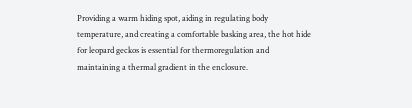Providing a warm hiding spot, aiding in regulating body temperature, and creating a comfortable basking area, the hot hide for leopard geckos is essential for thermoregulation and maintaining a thermal gradient in the enclosure.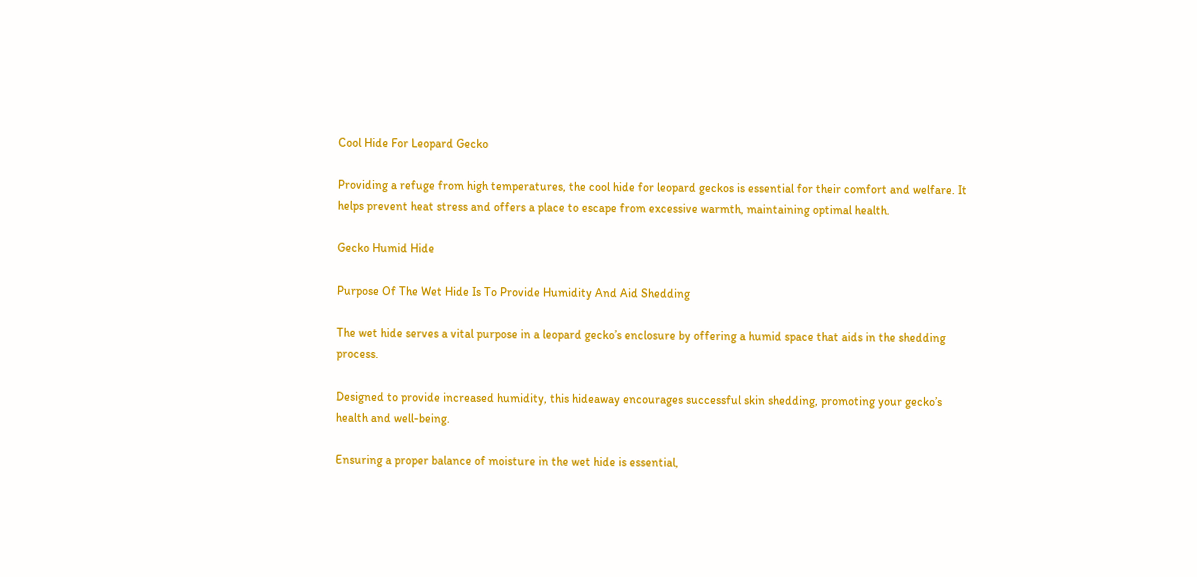Cool Hide For Leopard Gecko

Providing a refuge from high temperatures, the cool hide for leopard geckos is essential for their comfort and welfare. It helps prevent heat stress and offers a place to escape from excessive warmth, maintaining optimal health.

Gecko Humid Hide

Purpose Of The Wet Hide Is To Provide Humidity And Aid Shedding

The wet hide serves a vital purpose in a leopard gecko’s enclosure by offering a humid space that aids in the shedding process.

Designed to provide increased humidity, this hideaway encourages successful skin shedding, promoting your gecko’s health and well-being.

Ensuring a proper balance of moisture in the wet hide is essential,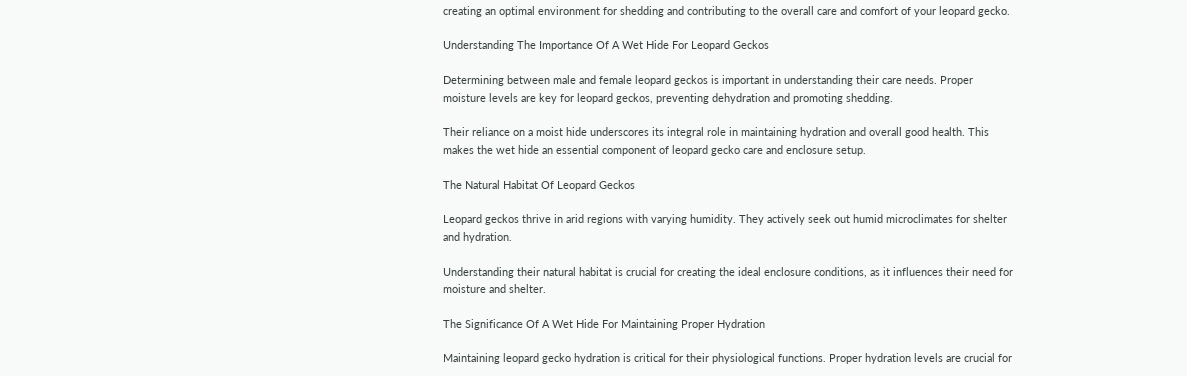creating an optimal environment for shedding and contributing to the overall care and comfort of your leopard gecko.

Understanding The Importance Of A Wet Hide For Leopard Geckos

Determining between male and female leopard geckos is important in understanding their care needs. Proper moisture levels are key for leopard geckos, preventing dehydration and promoting shedding.

Their reliance on a moist hide underscores its integral role in maintaining hydration and overall good health. This makes the wet hide an essential component of leopard gecko care and enclosure setup.

The Natural Habitat Of Leopard Geckos

Leopard geckos thrive in arid regions with varying humidity. They actively seek out humid microclimates for shelter and hydration.

Understanding their natural habitat is crucial for creating the ideal enclosure conditions, as it influences their need for moisture and shelter.

The Significance Of A Wet Hide For Maintaining Proper Hydration

Maintaining leopard gecko hydration is critical for their physiological functions. Proper hydration levels are crucial for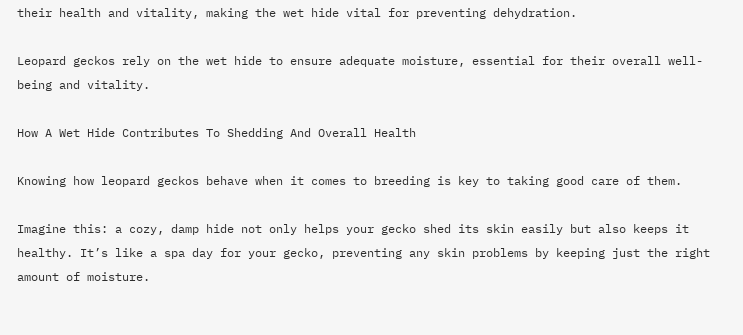their health and vitality, making the wet hide vital for preventing dehydration.

Leopard geckos rely on the wet hide to ensure adequate moisture, essential for their overall well-being and vitality.

How A Wet Hide Contributes To Shedding And Overall Health

Knowing how leopard geckos behave when it comes to breeding is key to taking good care of them.

Imagine this: a cozy, damp hide not only helps your gecko shed its skin easily but also keeps it healthy. It’s like a spa day for your gecko, preventing any skin problems by keeping just the right amount of moisture.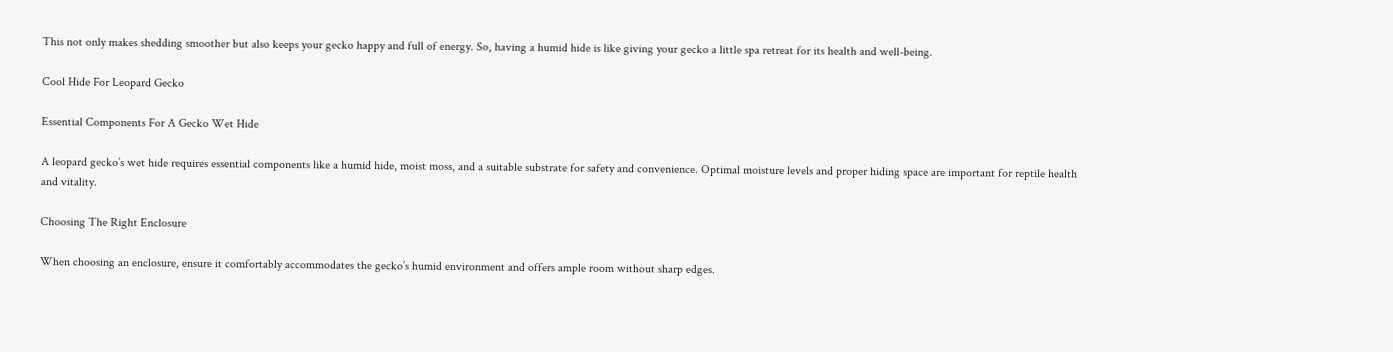This not only makes shedding smoother but also keeps your gecko happy and full of energy. So, having a humid hide is like giving your gecko a little spa retreat for its health and well-being.

Cool Hide For Leopard Gecko

Essential Components For A Gecko Wet Hide

A leopard gecko’s wet hide requires essential components like a humid hide, moist moss, and a suitable substrate for safety and convenience. Optimal moisture levels and proper hiding space are important for reptile health and vitality.

Choosing The Right Enclosure

When choosing an enclosure, ensure it comfortably accommodates the gecko’s humid environment and offers ample room without sharp edges.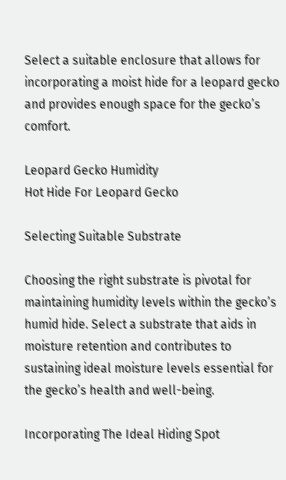Select a suitable enclosure that allows for incorporating a moist hide for a leopard gecko and provides enough space for the gecko’s comfort.

Leopard Gecko Humidity
Hot Hide For Leopard Gecko

Selecting Suitable Substrate

Choosing the right substrate is pivotal for maintaining humidity levels within the gecko’s humid hide. Select a substrate that aids in moisture retention and contributes to sustaining ideal moisture levels essential for the gecko’s health and well-being.

Incorporating The Ideal Hiding Spot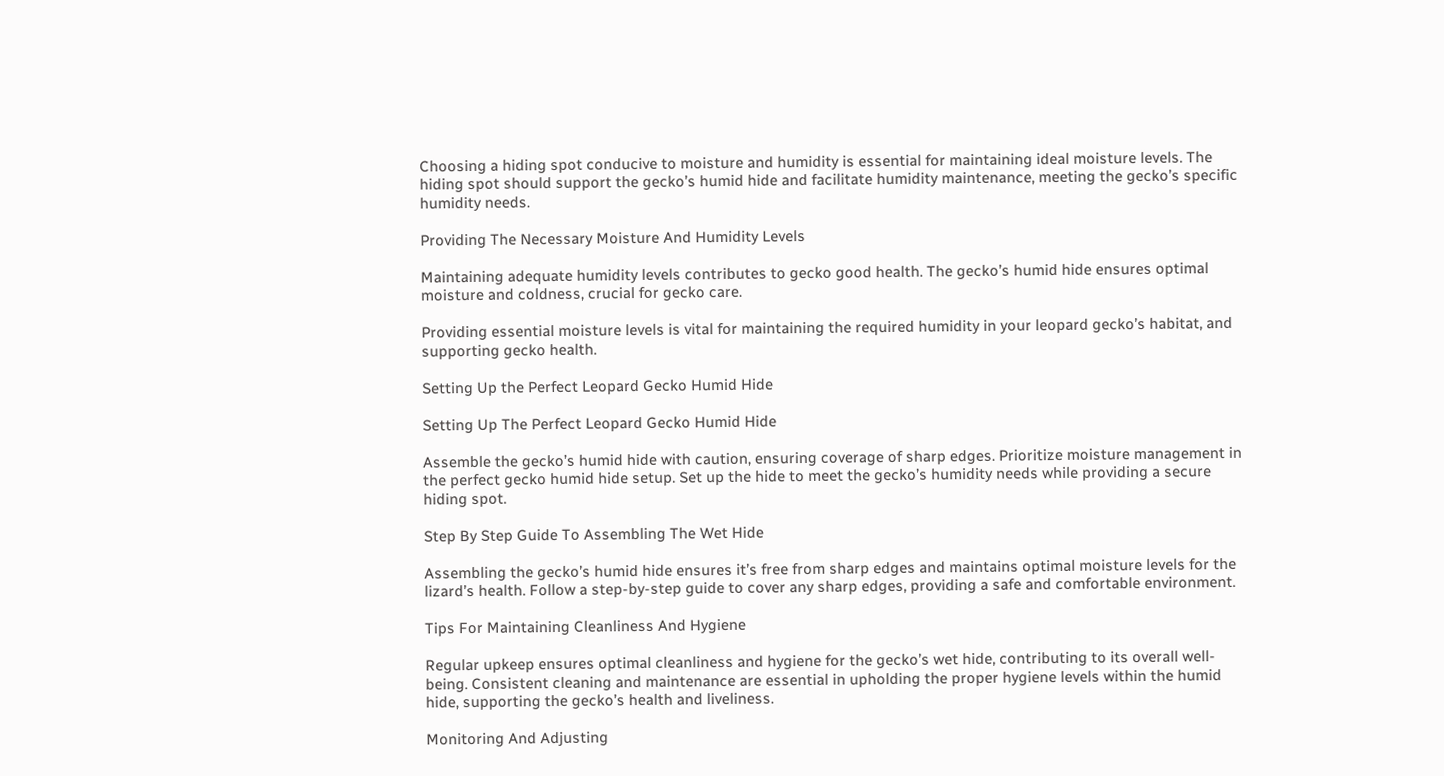Choosing a hiding spot conducive to moisture and humidity is essential for maintaining ideal moisture levels. The hiding spot should support the gecko’s humid hide and facilitate humidity maintenance, meeting the gecko’s specific humidity needs.

Providing The Necessary Moisture And Humidity Levels

Maintaining adequate humidity levels contributes to gecko good health. The gecko’s humid hide ensures optimal moisture and coldness, crucial for gecko care.

Providing essential moisture levels is vital for maintaining the required humidity in your leopard gecko’s habitat, and supporting gecko health.

Setting Up the Perfect Leopard Gecko Humid Hide

Setting Up The Perfect Leopard Gecko Humid Hide

Assemble the gecko’s humid hide with caution, ensuring coverage of sharp edges. Prioritize moisture management in the perfect gecko humid hide setup. Set up the hide to meet the gecko’s humidity needs while providing a secure hiding spot.

Step By Step Guide To Assembling The Wet Hide

Assembling the gecko’s humid hide ensures it’s free from sharp edges and maintains optimal moisture levels for the lizard’s health. Follow a step-by-step guide to cover any sharp edges, providing a safe and comfortable environment.

Tips For Maintaining Cleanliness And Hygiene

Regular upkeep ensures optimal cleanliness and hygiene for the gecko’s wet hide, contributing to its overall well-being. Consistent cleaning and maintenance are essential in upholding the proper hygiene levels within the humid hide, supporting the gecko’s health and liveliness.

Monitoring And Adjusting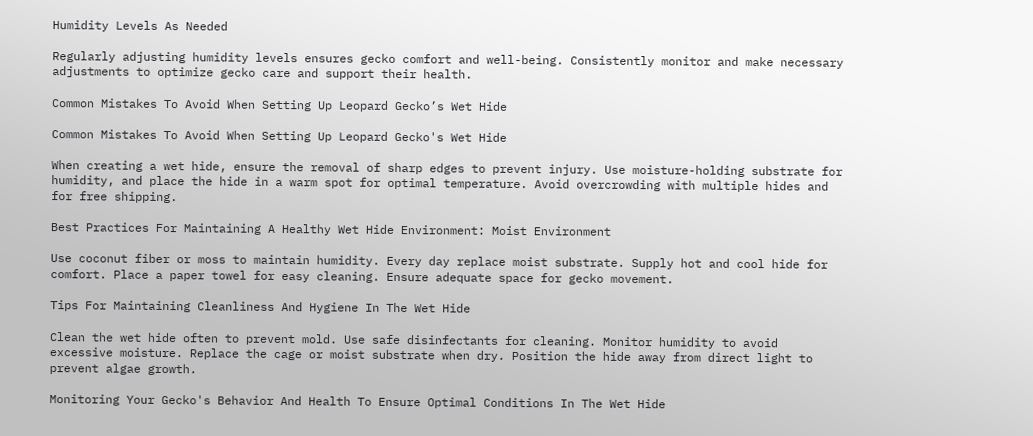Humidity Levels As Needed

Regularly adjusting humidity levels ensures gecko comfort and well-being. Consistently monitor and make necessary adjustments to optimize gecko care and support their health.

Common Mistakes To Avoid When Setting Up Leopard Gecko’s Wet Hide

Common Mistakes To Avoid When Setting Up Leopard Gecko's Wet Hide

When creating a wet hide, ensure the removal of sharp edges to prevent injury. Use moisture-holding substrate for humidity, and place the hide in a warm spot for optimal temperature. Avoid overcrowding with multiple hides and for free shipping.

Best Practices For Maintaining A Healthy Wet Hide Environment: Moist Environment

Use coconut fiber or moss to maintain humidity. Every day replace moist substrate. Supply hot and cool hide for comfort. Place a paper towel for easy cleaning. Ensure adequate space for gecko movement.

Tips For Maintaining Cleanliness And Hygiene In The Wet Hide

Clean the wet hide often to prevent mold. Use safe disinfectants for cleaning. Monitor humidity to avoid excessive moisture. Replace the cage or moist substrate when dry. Position the hide away from direct light to prevent algae growth.

Monitoring Your Gecko's Behavior And Health To Ensure Optimal Conditions In The Wet Hide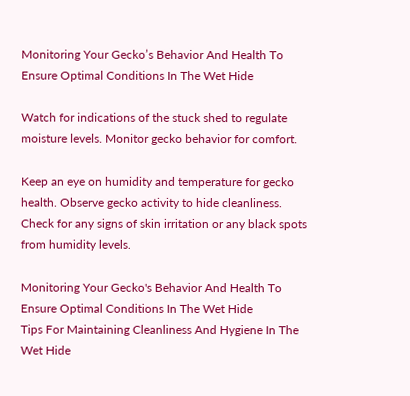Monitoring Your Gecko’s Behavior And Health To Ensure Optimal Conditions In The Wet Hide

Watch for indications of the stuck shed to regulate moisture levels. Monitor gecko behavior for comfort.

Keep an eye on humidity and temperature for gecko health. Observe gecko activity to hide cleanliness. Check for any signs of skin irritation or any black spots from humidity levels.

Monitoring Your Gecko's Behavior And Health To Ensure Optimal Conditions In The Wet Hide
Tips For Maintaining Cleanliness And Hygiene In The Wet Hide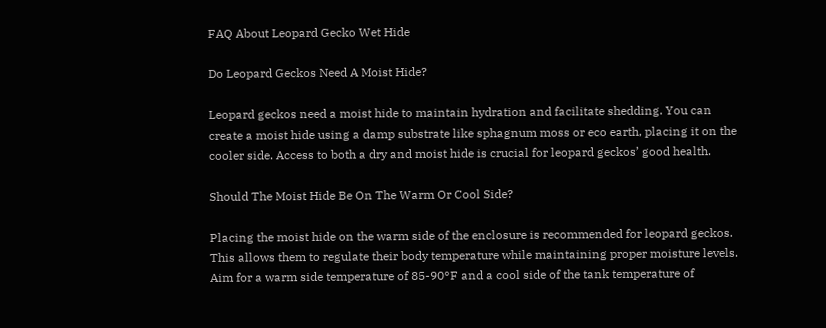FAQ About Leopard Gecko Wet Hide

Do Leopard Geckos Need A Moist Hide?

Leopard geckos need a moist hide to maintain hydration and facilitate shedding. You can create a moist hide using a damp substrate like sphagnum moss or eco earth, placing it on the cooler side. Access to both a dry and moist hide is crucial for leopard geckos’ good health.

Should The Moist Hide Be On The Warm Or Cool Side?

Placing the moist hide on the warm side of the enclosure is recommended for leopard geckos. This allows them to regulate their body temperature while maintaining proper moisture levels. Aim for a warm side temperature of 85-90°F and a cool side of the tank temperature of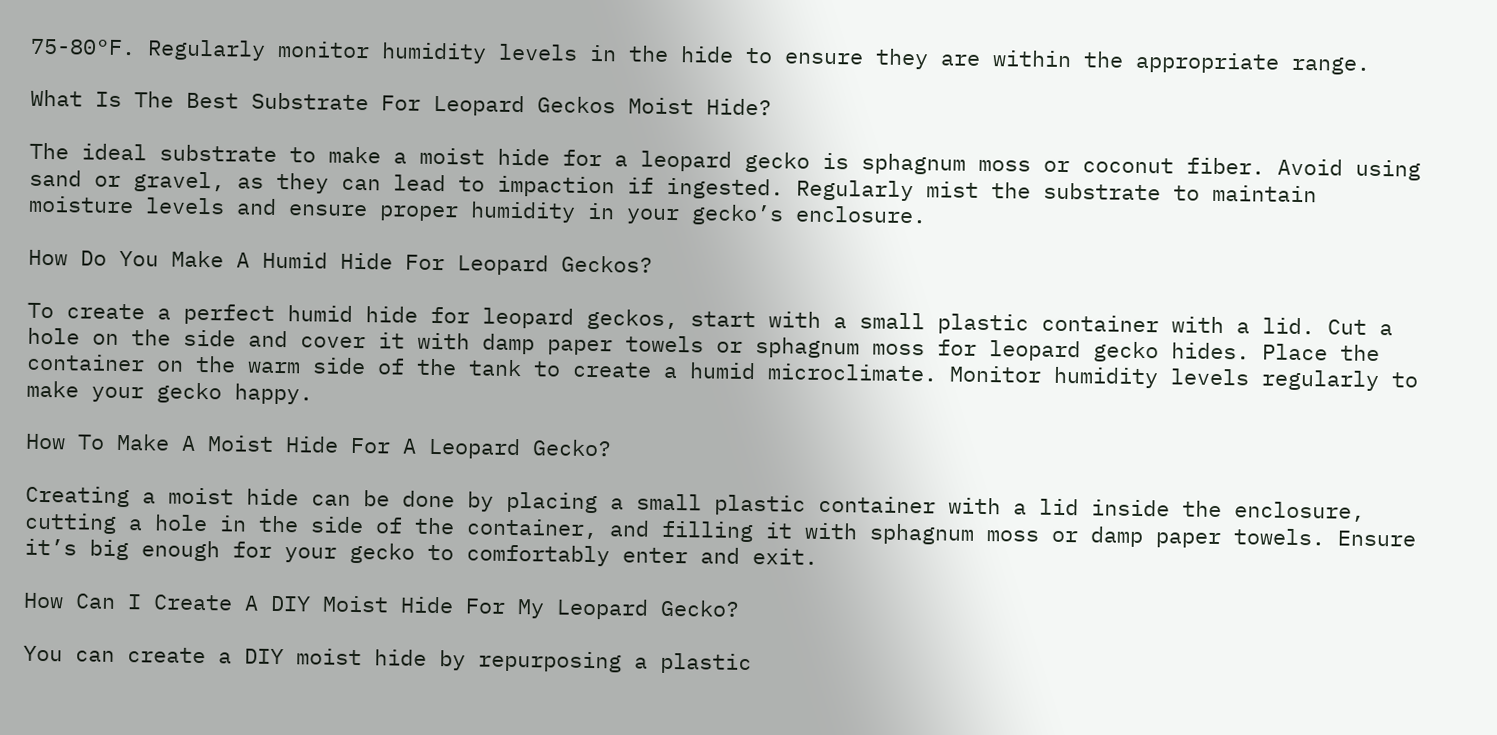75-80°F. Regularly monitor humidity levels in the hide to ensure they are within the appropriate range.

What Is The Best Substrate For Leopard Geckos Moist Hide?

The ideal substrate to make a moist hide for a leopard gecko is sphagnum moss or coconut fiber. Avoid using sand or gravel, as they can lead to impaction if ingested. Regularly mist the substrate to maintain moisture levels and ensure proper humidity in your gecko’s enclosure.

How Do You Make A Humid Hide For Leopard Geckos?

To create a perfect humid hide for leopard geckos, start with a small plastic container with a lid. Cut a hole on the side and cover it with damp paper towels or sphagnum moss for leopard gecko hides. Place the container on the warm side of the tank to create a humid microclimate. Monitor humidity levels regularly to make your gecko happy.

How To Make A Moist Hide For A Leopard Gecko?

Creating a moist hide can be done by placing a small plastic container with a lid inside the enclosure, cutting a hole in the side of the container, and filling it with sphagnum moss or damp paper towels. Ensure it’s big enough for your gecko to comfortably enter and exit.

How Can I Create A DIY Moist Hide For My Leopard Gecko?

You can create a DIY moist hide by repurposing a plastic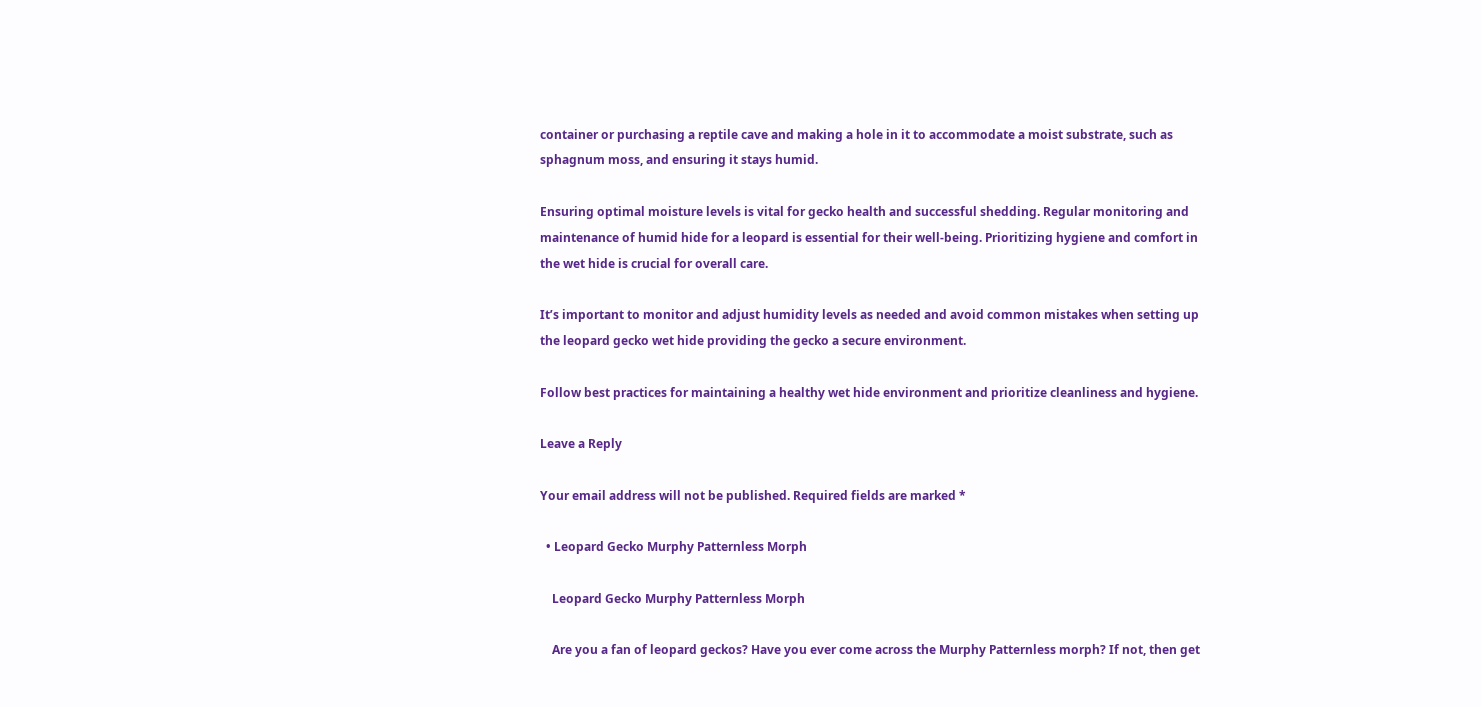container or purchasing a reptile cave and making a hole in it to accommodate a moist substrate, such as sphagnum moss, and ensuring it stays humid.

Ensuring optimal moisture levels is vital for gecko health and successful shedding. Regular monitoring and maintenance of humid hide for a leopard is essential for their well-being. Prioritizing hygiene and comfort in the wet hide is crucial for overall care.

It’s important to monitor and adjust humidity levels as needed and avoid common mistakes when setting up the leopard gecko wet hide providing the gecko a secure environment.

Follow best practices for maintaining a healthy wet hide environment and prioritize cleanliness and hygiene.

Leave a Reply

Your email address will not be published. Required fields are marked *

  • Leopard Gecko Murphy Patternless Morph

    Leopard Gecko Murphy Patternless Morph

    Are you a fan of leopard geckos? Have you ever come across the Murphy Patternless morph? If not, then get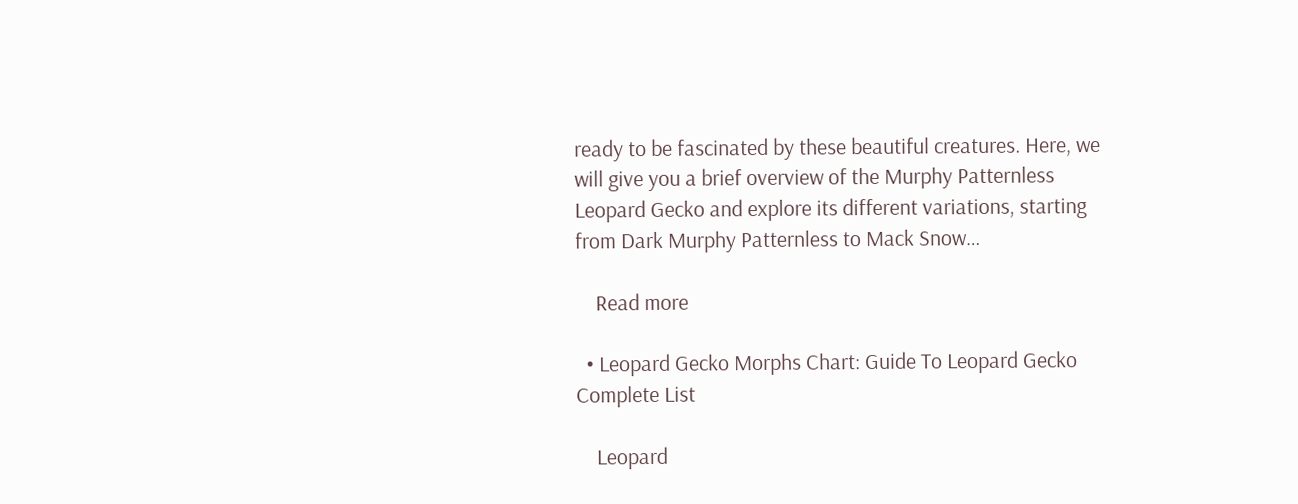ready to be fascinated by these beautiful creatures. Here, we will give you a brief overview of the Murphy Patternless Leopard Gecko and explore its different variations, starting from Dark Murphy Patternless to Mack Snow…

    Read more

  • Leopard Gecko Morphs Chart: Guide To Leopard Gecko Complete List

    Leopard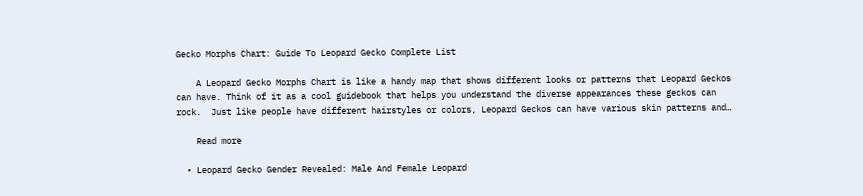Gecko Morphs Chart: Guide To Leopard Gecko Complete List

    A Leopard Gecko Morphs Chart is like a handy map that shows different looks or patterns that Leopard Geckos can have. Think of it as a cool guidebook that helps you understand the diverse appearances these geckos can rock.  Just like people have different hairstyles or colors, Leopard Geckos can have various skin patterns and…

    Read more

  • Leopard Gecko Gender Revealed: Male And Female Leopard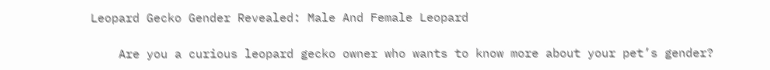Leopard Gecko Gender Revealed: Male And Female Leopard

    Are you a curious leopard gecko owner who wants to know more about your pet’s gender?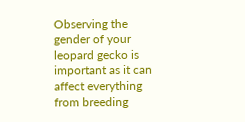Observing the gender of your leopard gecko is important as it can affect everything from breeding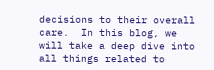decisions to their overall care.  In this blog, we will take a deep dive into all things related to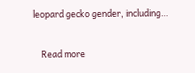leopard gecko gender, including…

    Read more